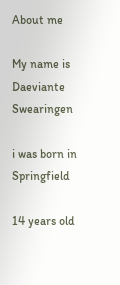About me

My name is Daeviante Swearingen

i was born in Springfield

14 years old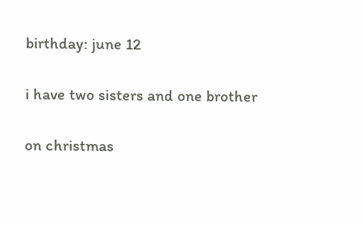birthday: june 12

i have two sisters and one brother

on christmas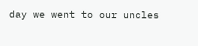day we went to our uncles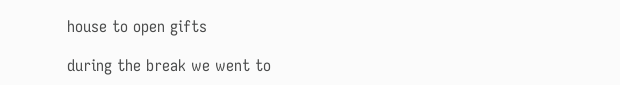house to open gifts

during the break we went to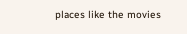places like the movies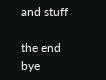and stuff

the end bye